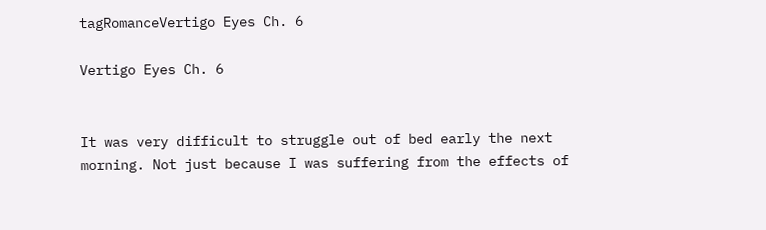tagRomanceVertigo Eyes Ch. 6

Vertigo Eyes Ch. 6


It was very difficult to struggle out of bed early the next morning. Not just because I was suffering from the effects of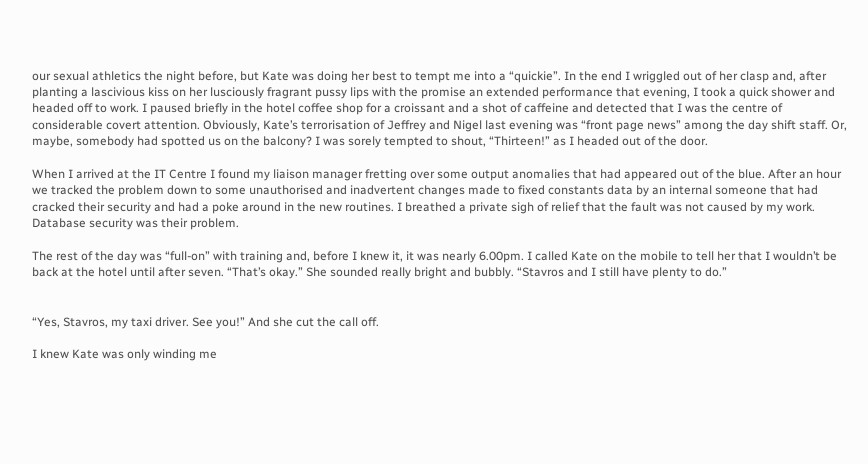our sexual athletics the night before, but Kate was doing her best to tempt me into a “quickie”. In the end I wriggled out of her clasp and, after planting a lascivious kiss on her lusciously fragrant pussy lips with the promise an extended performance that evening, I took a quick shower and headed off to work. I paused briefly in the hotel coffee shop for a croissant and a shot of caffeine and detected that I was the centre of considerable covert attention. Obviously, Kate’s terrorisation of Jeffrey and Nigel last evening was “front page news” among the day shift staff. Or, maybe, somebody had spotted us on the balcony? I was sorely tempted to shout, “Thirteen!” as I headed out of the door.

When I arrived at the IT Centre I found my liaison manager fretting over some output anomalies that had appeared out of the blue. After an hour we tracked the problem down to some unauthorised and inadvertent changes made to fixed constants data by an internal someone that had cracked their security and had a poke around in the new routines. I breathed a private sigh of relief that the fault was not caused by my work. Database security was their problem.

The rest of the day was “full-on” with training and, before I knew it, it was nearly 6.00pm. I called Kate on the mobile to tell her that I wouldn’t be back at the hotel until after seven. “That’s okay.” She sounded really bright and bubbly. “Stavros and I still have plenty to do.”


“Yes, Stavros, my taxi driver. See you!” And she cut the call off.

I knew Kate was only winding me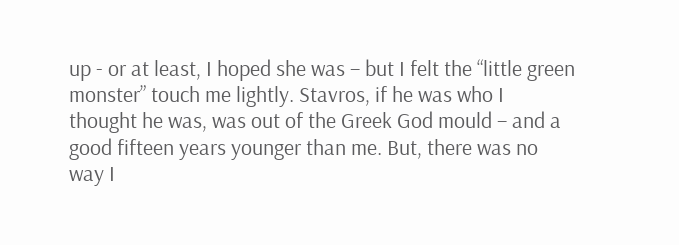up - or at least, I hoped she was – but I felt the “little green monster” touch me lightly. Stavros, if he was who I thought he was, was out of the Greek God mould – and a good fifteen years younger than me. But, there was no way I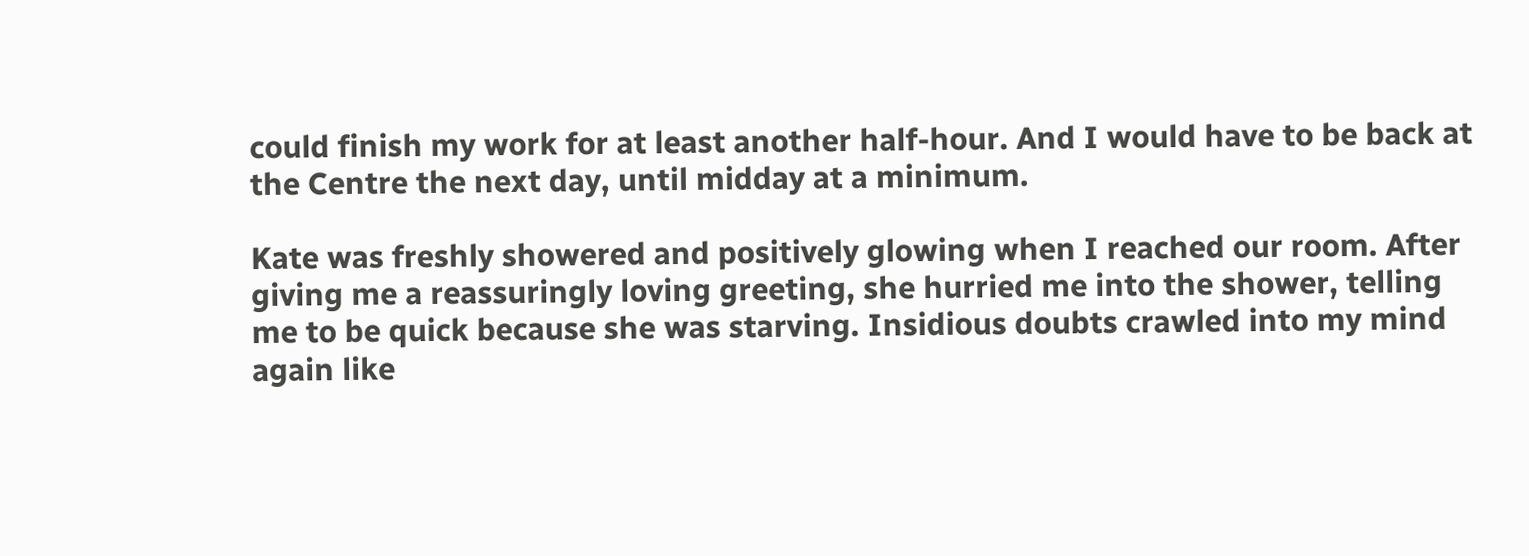could finish my work for at least another half-hour. And I would have to be back at the Centre the next day, until midday at a minimum.

Kate was freshly showered and positively glowing when I reached our room. After giving me a reassuringly loving greeting, she hurried me into the shower, telling me to be quick because she was starving. Insidious doubts crawled into my mind again like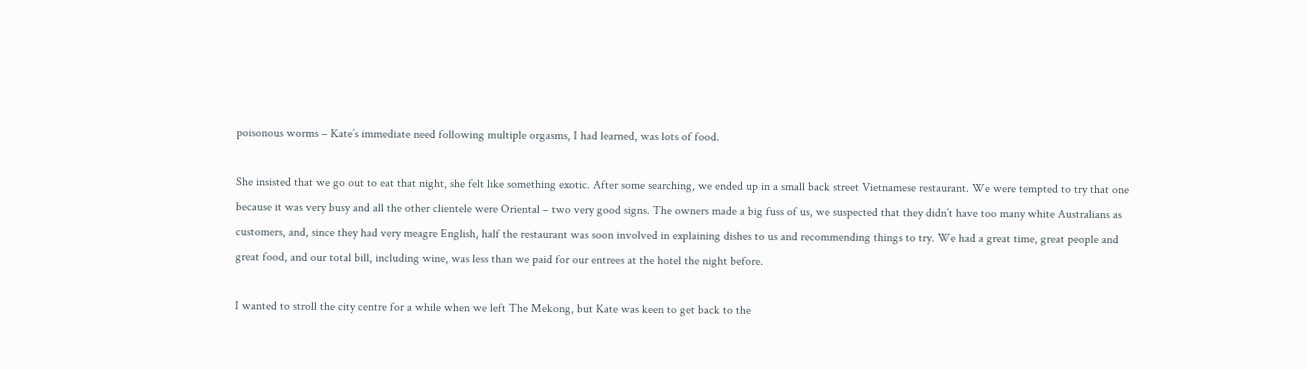poisonous worms – Kate’s immediate need following multiple orgasms, I had learned, was lots of food.

She insisted that we go out to eat that night, she felt like something exotic. After some searching, we ended up in a small back street Vietnamese restaurant. We were tempted to try that one because it was very busy and all the other clientele were Oriental – two very good signs. The owners made a big fuss of us, we suspected that they didn’t have too many white Australians as customers, and, since they had very meagre English, half the restaurant was soon involved in explaining dishes to us and recommending things to try. We had a great time, great people and great food, and our total bill, including wine, was less than we paid for our entrees at the hotel the night before.

I wanted to stroll the city centre for a while when we left The Mekong, but Kate was keen to get back to the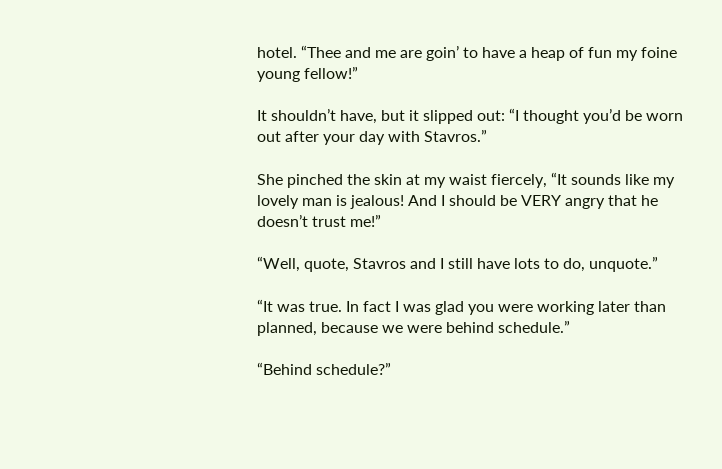hotel. “Thee and me are goin’ to have a heap of fun my foine young fellow!”

It shouldn’t have, but it slipped out: “I thought you’d be worn out after your day with Stavros.”

She pinched the skin at my waist fiercely, “It sounds like my lovely man is jealous! And I should be VERY angry that he doesn’t trust me!”

“Well, quote, Stavros and I still have lots to do, unquote.”

“It was true. In fact I was glad you were working later than planned, because we were behind schedule.”

“Behind schedule?”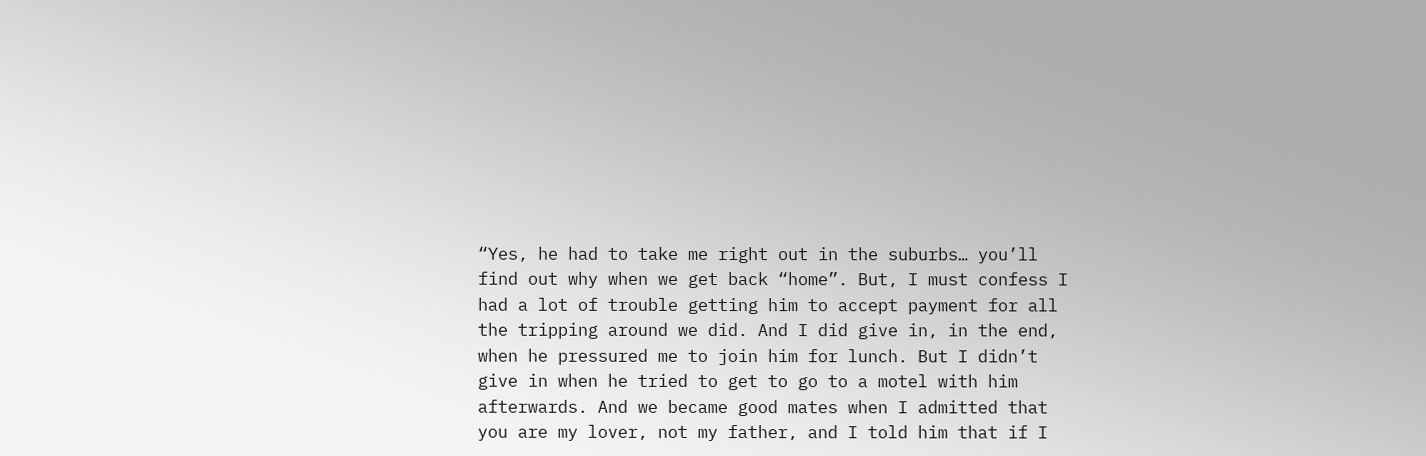“Yes, he had to take me right out in the suburbs… you’ll find out why when we get back “home”. But, I must confess I had a lot of trouble getting him to accept payment for all the tripping around we did. And I did give in, in the end, when he pressured me to join him for lunch. But I didn’t give in when he tried to get to go to a motel with him afterwards. And we became good mates when I admitted that you are my lover, not my father, and I told him that if I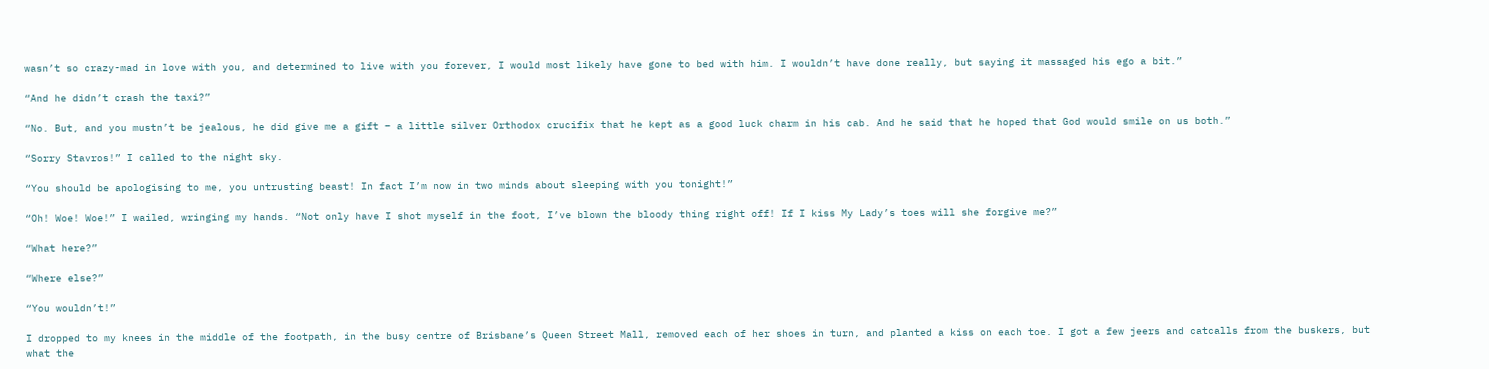wasn’t so crazy-mad in love with you, and determined to live with you forever, I would most likely have gone to bed with him. I wouldn’t have done really, but saying it massaged his ego a bit.”

“And he didn’t crash the taxi?”

“No. But, and you mustn’t be jealous, he did give me a gift – a little silver Orthodox crucifix that he kept as a good luck charm in his cab. And he said that he hoped that God would smile on us both.”

“Sorry Stavros!” I called to the night sky.

“You should be apologising to me, you untrusting beast! In fact I’m now in two minds about sleeping with you tonight!”

“Oh! Woe! Woe!” I wailed, wringing my hands. “Not only have I shot myself in the foot, I’ve blown the bloody thing right off! If I kiss My Lady’s toes will she forgive me?”

“What here?”

“Where else?”

“You wouldn’t!”

I dropped to my knees in the middle of the footpath, in the busy centre of Brisbane’s Queen Street Mall, removed each of her shoes in turn, and planted a kiss on each toe. I got a few jeers and catcalls from the buskers, but what the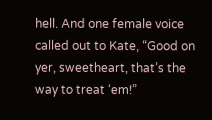hell. And one female voice called out to Kate, “Good on yer, sweetheart, that’s the way to treat ‘em!”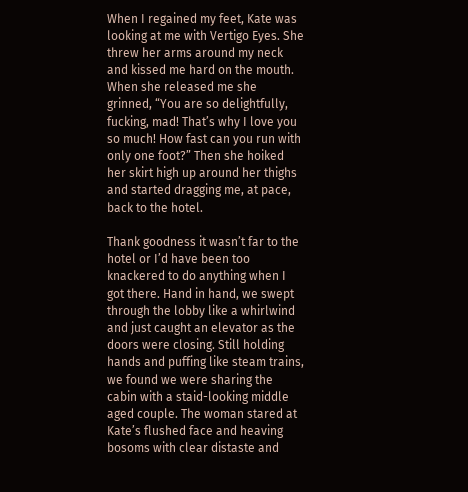When I regained my feet, Kate was looking at me with Vertigo Eyes. She threw her arms around my neck and kissed me hard on the mouth. When she released me she grinned, “You are so delightfully, fucking, mad! That’s why I love you so much! How fast can you run with only one foot?” Then she hoiked her skirt high up around her thighs and started dragging me, at pace, back to the hotel.

Thank goodness it wasn’t far to the hotel or I’d have been too knackered to do anything when I got there. Hand in hand, we swept through the lobby like a whirlwind and just caught an elevator as the doors were closing. Still holding hands and puffing like steam trains, we found we were sharing the cabin with a staid-looking middle aged couple. The woman stared at Kate’s flushed face and heaving bosoms with clear distaste and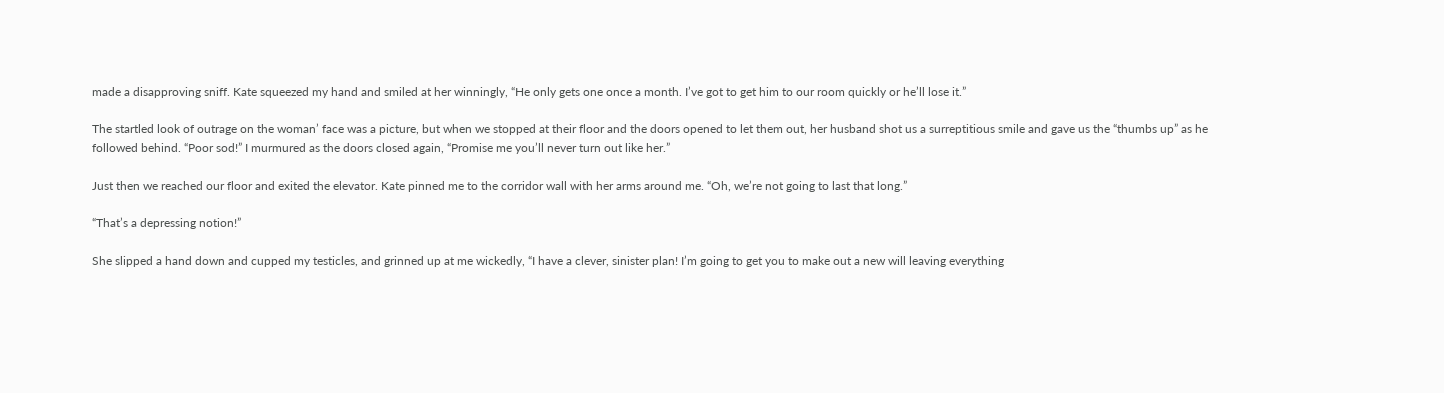made a disapproving sniff. Kate squeezed my hand and smiled at her winningly, “He only gets one once a month. I’ve got to get him to our room quickly or he’ll lose it.”

The startled look of outrage on the woman’ face was a picture, but when we stopped at their floor and the doors opened to let them out, her husband shot us a surreptitious smile and gave us the “thumbs up” as he followed behind. “Poor sod!” I murmured as the doors closed again, “Promise me you’ll never turn out like her.”

Just then we reached our floor and exited the elevator. Kate pinned me to the corridor wall with her arms around me. “Oh, we’re not going to last that long.”

“That’s a depressing notion!”

She slipped a hand down and cupped my testicles, and grinned up at me wickedly, “I have a clever, sinister plan! I’m going to get you to make out a new will leaving everything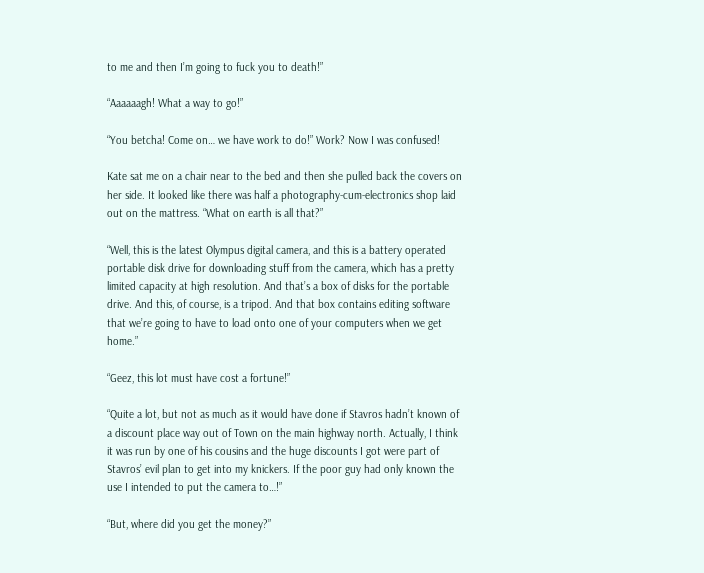to me and then I’m going to fuck you to death!”

“Aaaaaagh! What a way to go!”

“You betcha! Come on… we have work to do!” Work? Now I was confused!

Kate sat me on a chair near to the bed and then she pulled back the covers on her side. It looked like there was half a photography-cum-electronics shop laid out on the mattress. “What on earth is all that?”

“Well, this is the latest Olympus digital camera, and this is a battery operated portable disk drive for downloading stuff from the camera, which has a pretty limited capacity at high resolution. And that’s a box of disks for the portable drive. And this, of course, is a tripod. And that box contains editing software that we’re going to have to load onto one of your computers when we get home.”

“Geez, this lot must have cost a fortune!”

“Quite a lot, but not as much as it would have done if Stavros hadn’t known of a discount place way out of Town on the main highway north. Actually, I think it was run by one of his cousins and the huge discounts I got were part of Stavros’ evil plan to get into my knickers. If the poor guy had only known the use I intended to put the camera to…!”

“But, where did you get the money?”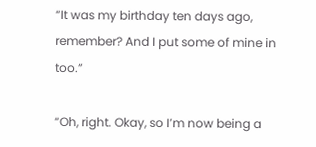“It was my birthday ten days ago, remember? And I put some of mine in too.”

“Oh, right. Okay, so I’m now being a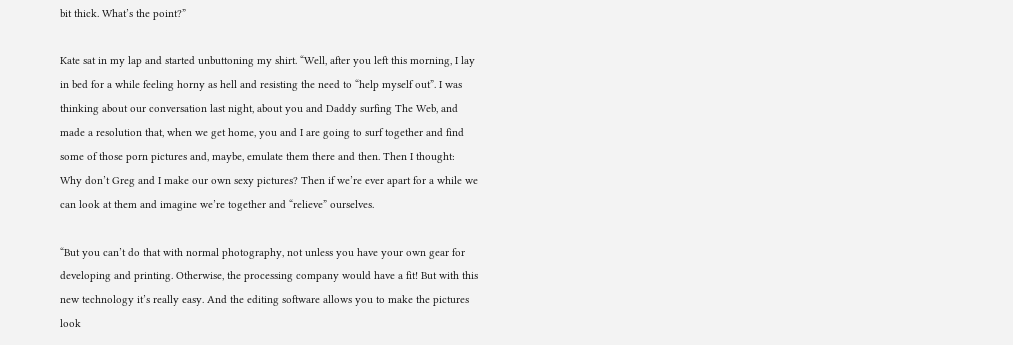bit thick. What’s the point?”

Kate sat in my lap and started unbuttoning my shirt. “Well, after you left this morning, I lay in bed for a while feeling horny as hell and resisting the need to “help myself out”. I was thinking about our conversation last night, about you and Daddy surfing The Web, and made a resolution that, when we get home, you and I are going to surf together and find some of those porn pictures and, maybe, emulate them there and then. Then I thought: Why don’t Greg and I make our own sexy pictures? Then if we’re ever apart for a while we can look at them and imagine we’re together and “relieve” ourselves.

“But you can’t do that with normal photography, not unless you have your own gear for developing and printing. Otherwise, the processing company would have a fit! But with this new technology it’s really easy. And the editing software allows you to make the pictures look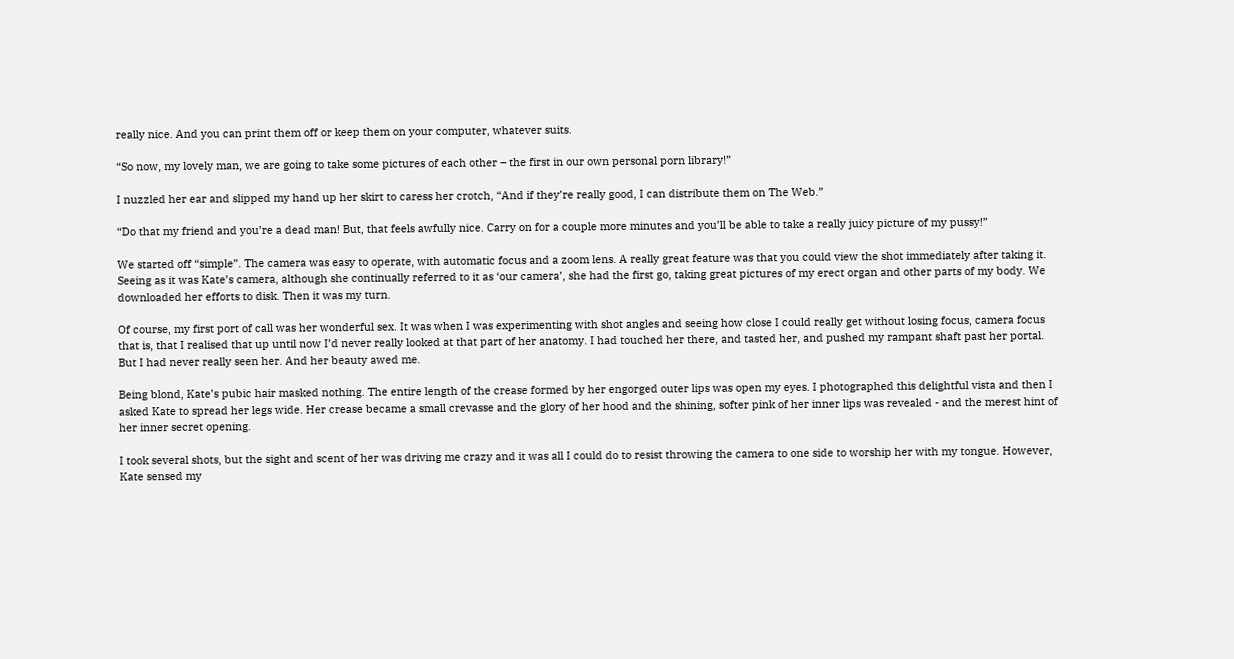really nice. And you can print them off or keep them on your computer, whatever suits.

“So now, my lovely man, we are going to take some pictures of each other – the first in our own personal porn library!”

I nuzzled her ear and slipped my hand up her skirt to caress her crotch, “And if they’re really good, I can distribute them on The Web.”

“Do that my friend and you’re a dead man! But, that feels awfully nice. Carry on for a couple more minutes and you’ll be able to take a really juicy picture of my pussy!”

We started off “simple”. The camera was easy to operate, with automatic focus and a zoom lens. A really great feature was that you could view the shot immediately after taking it. Seeing as it was Kate’s camera, although she continually referred to it as ‘our camera’, she had the first go, taking great pictures of my erect organ and other parts of my body. We downloaded her efforts to disk. Then it was my turn.

Of course, my first port of call was her wonderful sex. It was when I was experimenting with shot angles and seeing how close I could really get without losing focus, camera focus that is, that I realised that up until now I’d never really looked at that part of her anatomy. I had touched her there, and tasted her, and pushed my rampant shaft past her portal. But I had never really seen her. And her beauty awed me.

Being blond, Kate’s pubic hair masked nothing. The entire length of the crease formed by her engorged outer lips was open my eyes. I photographed this delightful vista and then I asked Kate to spread her legs wide. Her crease became a small crevasse and the glory of her hood and the shining, softer pink of her inner lips was revealed - and the merest hint of her inner secret opening.

I took several shots, but the sight and scent of her was driving me crazy and it was all I could do to resist throwing the camera to one side to worship her with my tongue. However, Kate sensed my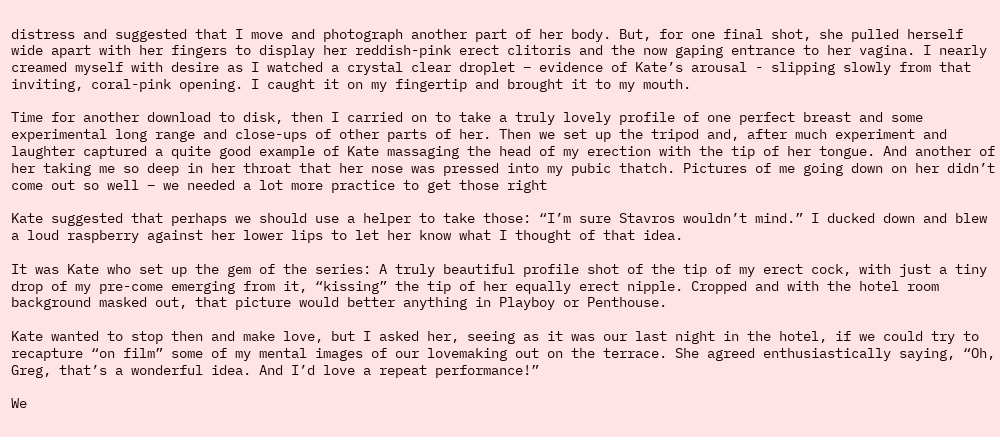distress and suggested that I move and photograph another part of her body. But, for one final shot, she pulled herself wide apart with her fingers to display her reddish-pink erect clitoris and the now gaping entrance to her vagina. I nearly creamed myself with desire as I watched a crystal clear droplet – evidence of Kate’s arousal - slipping slowly from that inviting, coral-pink opening. I caught it on my fingertip and brought it to my mouth.

Time for another download to disk, then I carried on to take a truly lovely profile of one perfect breast and some experimental long range and close-ups of other parts of her. Then we set up the tripod and, after much experiment and laughter captured a quite good example of Kate massaging the head of my erection with the tip of her tongue. And another of her taking me so deep in her throat that her nose was pressed into my pubic thatch. Pictures of me going down on her didn’t come out so well – we needed a lot more practice to get those right

Kate suggested that perhaps we should use a helper to take those: “I’m sure Stavros wouldn’t mind.” I ducked down and blew a loud raspberry against her lower lips to let her know what I thought of that idea.

It was Kate who set up the gem of the series: A truly beautiful profile shot of the tip of my erect cock, with just a tiny drop of my pre-come emerging from it, “kissing” the tip of her equally erect nipple. Cropped and with the hotel room background masked out, that picture would better anything in Playboy or Penthouse.

Kate wanted to stop then and make love, but I asked her, seeing as it was our last night in the hotel, if we could try to recapture “on film” some of my mental images of our lovemaking out on the terrace. She agreed enthusiastically saying, “Oh, Greg, that’s a wonderful idea. And I’d love a repeat performance!”

We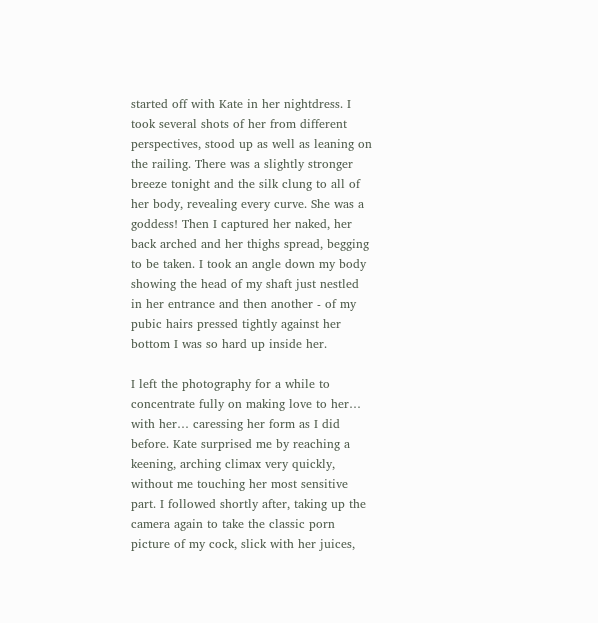started off with Kate in her nightdress. I took several shots of her from different perspectives, stood up as well as leaning on the railing. There was a slightly stronger breeze tonight and the silk clung to all of her body, revealing every curve. She was a goddess! Then I captured her naked, her back arched and her thighs spread, begging to be taken. I took an angle down my body showing the head of my shaft just nestled in her entrance and then another - of my pubic hairs pressed tightly against her bottom I was so hard up inside her.

I left the photography for a while to concentrate fully on making love to her… with her… caressing her form as I did before. Kate surprised me by reaching a keening, arching climax very quickly, without me touching her most sensitive part. I followed shortly after, taking up the camera again to take the classic porn picture of my cock, slick with her juices,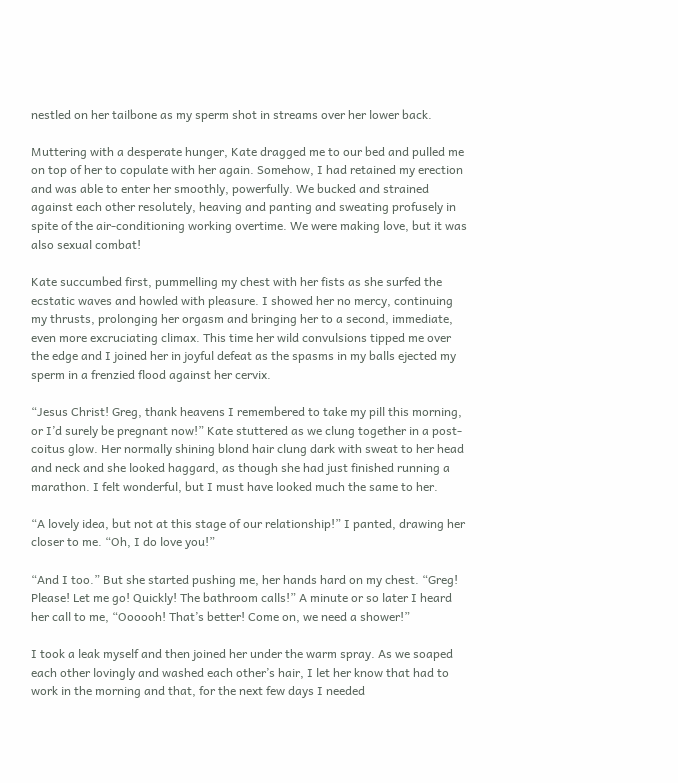nestled on her tailbone as my sperm shot in streams over her lower back.

Muttering with a desperate hunger, Kate dragged me to our bed and pulled me on top of her to copulate with her again. Somehow, I had retained my erection and was able to enter her smoothly, powerfully. We bucked and strained against each other resolutely, heaving and panting and sweating profusely in spite of the air-conditioning working overtime. We were making love, but it was also sexual combat!

Kate succumbed first, pummelling my chest with her fists as she surfed the ecstatic waves and howled with pleasure. I showed her no mercy, continuing my thrusts, prolonging her orgasm and bringing her to a second, immediate, even more excruciating climax. This time her wild convulsions tipped me over the edge and I joined her in joyful defeat as the spasms in my balls ejected my sperm in a frenzied flood against her cervix.

“Jesus Christ! Greg, thank heavens I remembered to take my pill this morning, or I’d surely be pregnant now!” Kate stuttered as we clung together in a post-coitus glow. Her normally shining blond hair clung dark with sweat to her head and neck and she looked haggard, as though she had just finished running a marathon. I felt wonderful, but I must have looked much the same to her.

“A lovely idea, but not at this stage of our relationship!” I panted, drawing her closer to me. “Oh, I do love you!”

“And I too.” But she started pushing me, her hands hard on my chest. “Greg! Please! Let me go! Quickly! The bathroom calls!” A minute or so later I heard her call to me, “Oooooh! That’s better! Come on, we need a shower!”

I took a leak myself and then joined her under the warm spray. As we soaped each other lovingly and washed each other’s hair, I let her know that had to work in the morning and that, for the next few days I needed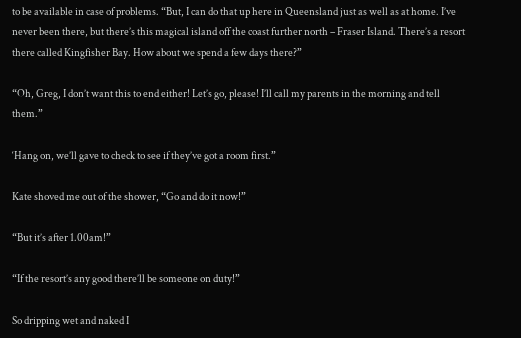to be available in case of problems. “But, I can do that up here in Queensland just as well as at home. I’ve never been there, but there’s this magical island off the coast further north – Fraser Island. There’s a resort there called Kingfisher Bay. How about we spend a few days there?”

“Oh, Greg, I don’t want this to end either! Let’s go, please! I’ll call my parents in the morning and tell them.”

‘Hang on, we’ll gave to check to see if they’ve got a room first.”

Kate shoved me out of the shower, “Go and do it now!”

“But it’s after 1.00am!”

“If the resort’s any good there’ll be someone on duty!”

So dripping wet and naked I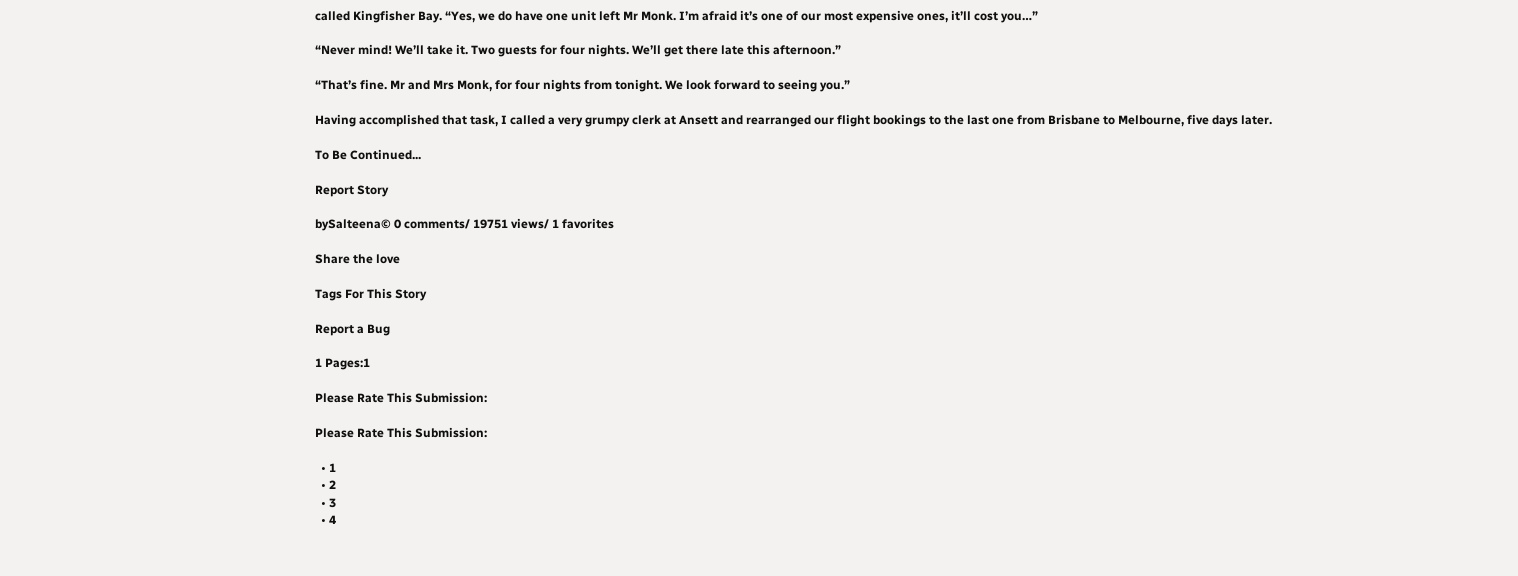called Kingfisher Bay. “Yes, we do have one unit left Mr Monk. I’m afraid it’s one of our most expensive ones, it’ll cost you…”

“Never mind! We’ll take it. Two guests for four nights. We’ll get there late this afternoon.”

“That’s fine. Mr and Mrs Monk, for four nights from tonight. We look forward to seeing you.”

Having accomplished that task, I called a very grumpy clerk at Ansett and rearranged our flight bookings to the last one from Brisbane to Melbourne, five days later.

To Be Continued...

Report Story

bySalteena© 0 comments/ 19751 views/ 1 favorites

Share the love

Tags For This Story

Report a Bug

1 Pages:1

Please Rate This Submission:

Please Rate This Submission:

  • 1
  • 2
  • 3
  • 4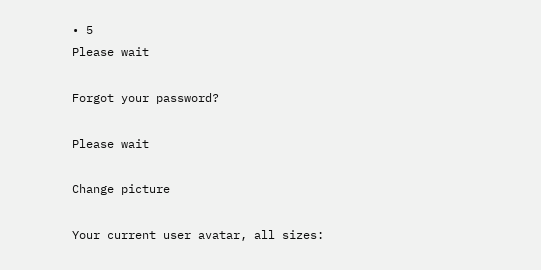• 5
Please wait

Forgot your password?

Please wait

Change picture

Your current user avatar, all sizes: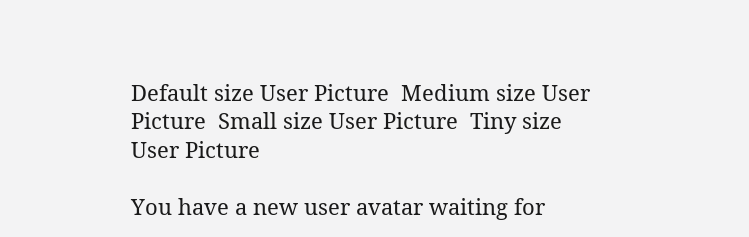Default size User Picture  Medium size User Picture  Small size User Picture  Tiny size User Picture

You have a new user avatar waiting for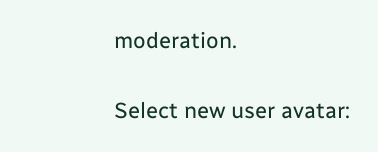moderation.

Select new user avatar: